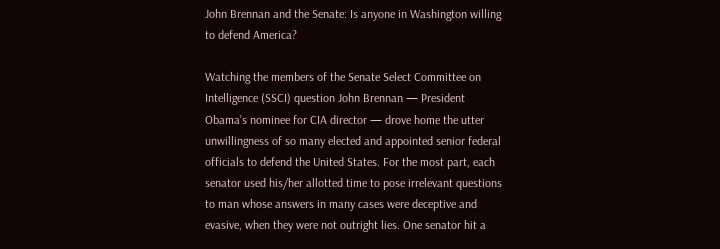John Brennan and the Senate: Is anyone in Washington willing to defend America?

Watching the members of the Senate Select Committee on Intelligence (SSCI) question John Brennan — President Obama’s nominee for CIA director — drove home the utter unwillingness of so many elected and appointed senior federal officials to defend the United States. For the most part, each senator used his/her allotted time to pose irrelevant questions to man whose answers in many cases were deceptive and evasive, when they were not outright lies. One senator hit a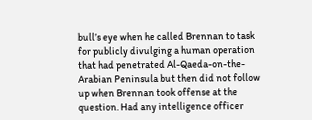bull’s eye when he called Brennan to task for publicly divulging a human operation that had penetrated Al-Qaeda-on-the-Arabian Peninsula but then did not follow up when Brennan took offense at the question. Had any intelligence officer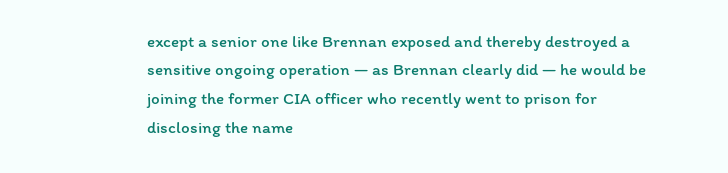except a senior one like Brennan exposed and thereby destroyed a sensitive ongoing operation — as Brennan clearly did — he would be joining the former CIA officer who recently went to prison for disclosing the name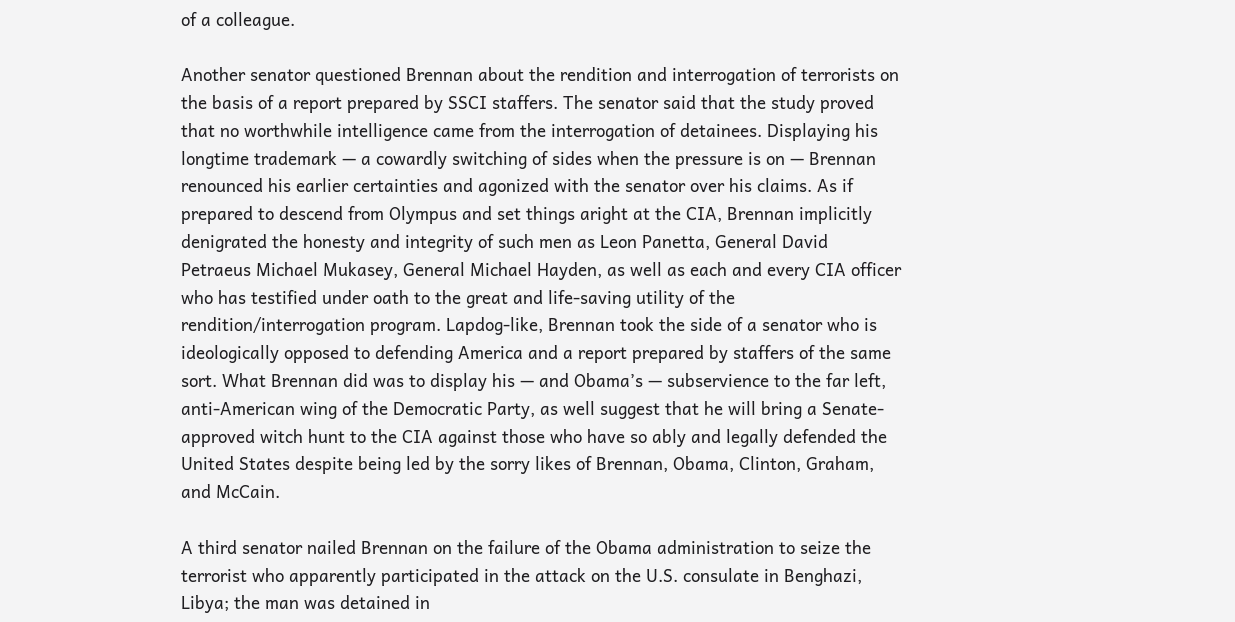of a colleague.

Another senator questioned Brennan about the rendition and interrogation of terrorists on the basis of a report prepared by SSCI staffers. The senator said that the study proved that no worthwhile intelligence came from the interrogation of detainees. Displaying his longtime trademark — a cowardly switching of sides when the pressure is on — Brennan renounced his earlier certainties and agonized with the senator over his claims. As if prepared to descend from Olympus and set things aright at the CIA, Brennan implicitly denigrated the honesty and integrity of such men as Leon Panetta, General David Petraeus Michael Mukasey, General Michael Hayden, as well as each and every CIA officer who has testified under oath to the great and life-saving utility of the rendition/interrogation program. Lapdog-like, Brennan took the side of a senator who is ideologically opposed to defending America and a report prepared by staffers of the same sort. What Brennan did was to display his — and Obama’s — subservience to the far left, anti-American wing of the Democratic Party, as well suggest that he will bring a Senate-approved witch hunt to the CIA against those who have so ably and legally defended the United States despite being led by the sorry likes of Brennan, Obama, Clinton, Graham, and McCain.

A third senator nailed Brennan on the failure of the Obama administration to seize the terrorist who apparently participated in the attack on the U.S. consulate in Benghazi, Libya; the man was detained in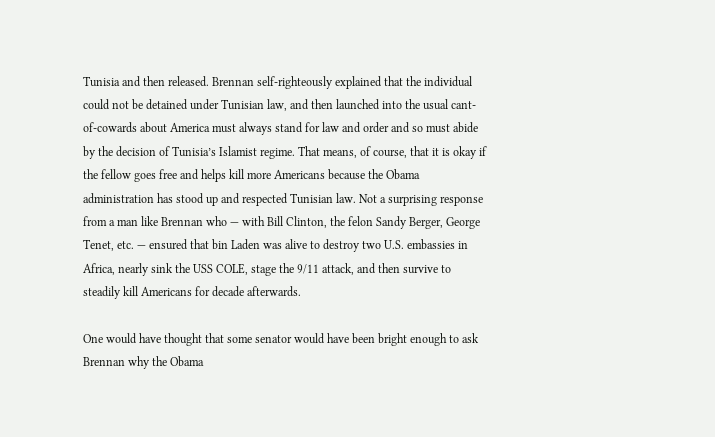Tunisia and then released. Brennan self-righteously explained that the individual could not be detained under Tunisian law, and then launched into the usual cant-of-cowards about America must always stand for law and order and so must abide by the decision of Tunisia’s Islamist regime. That means, of course, that it is okay if the fellow goes free and helps kill more Americans because the Obama administration has stood up and respected Tunisian law. Not a surprising response from a man like Brennan who — with Bill Clinton, the felon Sandy Berger, George Tenet, etc. — ensured that bin Laden was alive to destroy two U.S. embassies in Africa, nearly sink the USS COLE, stage the 9/11 attack, and then survive to steadily kill Americans for decade afterwards.

One would have thought that some senator would have been bright enough to ask Brennan why the Obama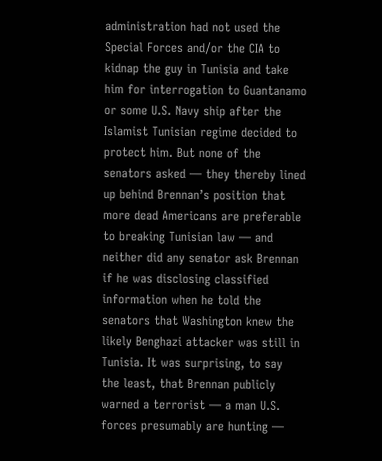administration had not used the Special Forces and/or the CIA to kidnap the guy in Tunisia and take him for interrogation to Guantanamo or some U.S. Navy ship after the Islamist Tunisian regime decided to protect him. But none of the senators asked — they thereby lined up behind Brennan’s position that more dead Americans are preferable to breaking Tunisian law — and neither did any senator ask Brennan if he was disclosing classified information when he told the senators that Washington knew the likely Benghazi attacker was still in Tunisia. It was surprising, to say the least, that Brennan publicly warned a terrorist — a man U.S. forces presumably are hunting —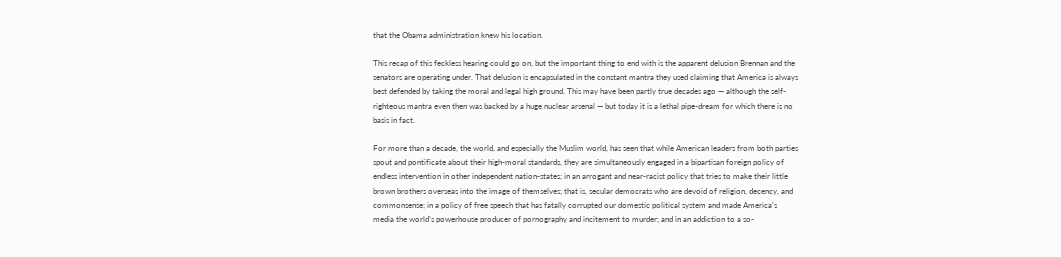that the Obama administration knew his location.

This recap of this feckless hearing could go on, but the important thing to end with is the apparent delusion Brennan and the senators are operating under. That delusion is encapsulated in the constant mantra they used claiming that America is always best defended by taking the moral and legal high ground. This may have been partly true decades ago — although the self-righteous mantra even then was backed by a huge nuclear arsenal — but today it is a lethal pipe-dream for which there is no basis in fact.

For more than a decade, the world, and especially the Muslim world, has seen that while American leaders from both parties spout and pontificate about their high-moral standards, they are simultaneously engaged in a bipartisan foreign policy of endless intervention in other independent nation-states; in an arrogant and near-racist policy that tries to make their little brown brothers overseas into the image of themselves; that is, secular democrats who are devoid of religion, decency, and commonsense; in a policy of free speech that has fatally corrupted our domestic political system and made America’s media the world’s powerhouse producer of pornography and incitement to murder; and in an addiction to a so-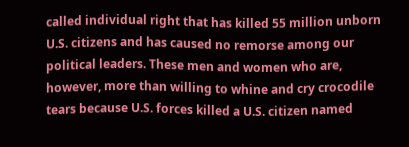called individual right that has killed 55 million unborn U.S. citizens and has caused no remorse among our political leaders. These men and women who are, however, more than willing to whine and cry crocodile tears because U.S. forces killed a U.S. citizen named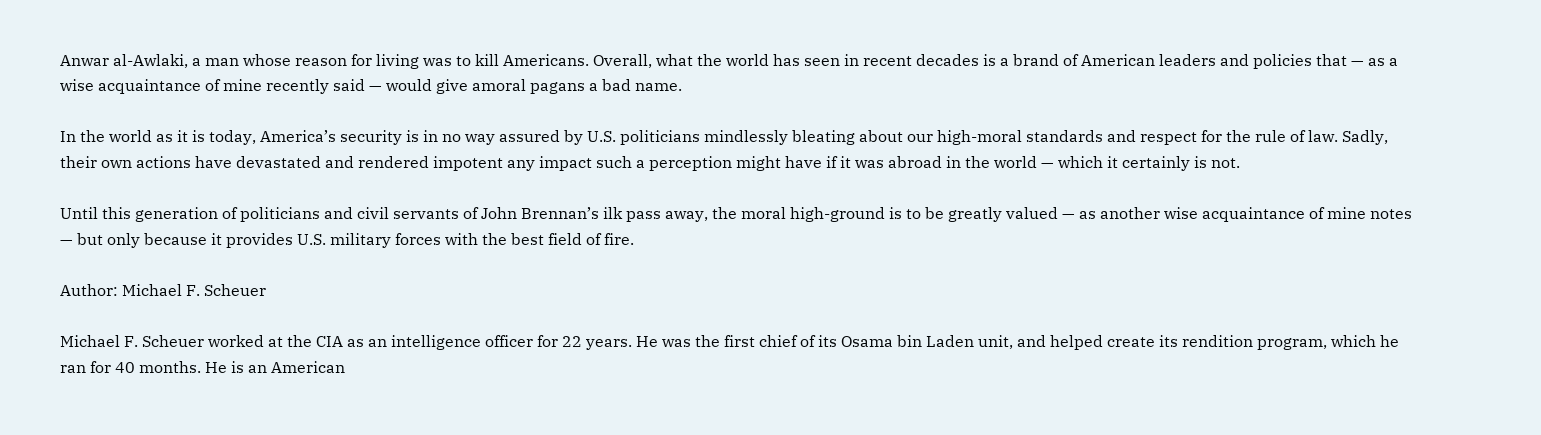Anwar al-Awlaki, a man whose reason for living was to kill Americans. Overall, what the world has seen in recent decades is a brand of American leaders and policies that — as a wise acquaintance of mine recently said — would give amoral pagans a bad name.

In the world as it is today, America’s security is in no way assured by U.S. politicians mindlessly bleating about our high-moral standards and respect for the rule of law. Sadly, their own actions have devastated and rendered impotent any impact such a perception might have if it was abroad in the world — which it certainly is not.

Until this generation of politicians and civil servants of John Brennan’s ilk pass away, the moral high-ground is to be greatly valued — as another wise acquaintance of mine notes — but only because it provides U.S. military forces with the best field of fire.

Author: Michael F. Scheuer

Michael F. Scheuer worked at the CIA as an intelligence officer for 22 years. He was the first chief of its Osama bin Laden unit, and helped create its rendition program, which he ran for 40 months. He is an American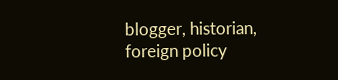blogger, historian, foreign policy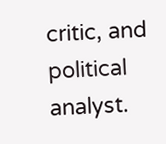critic, and political analyst.